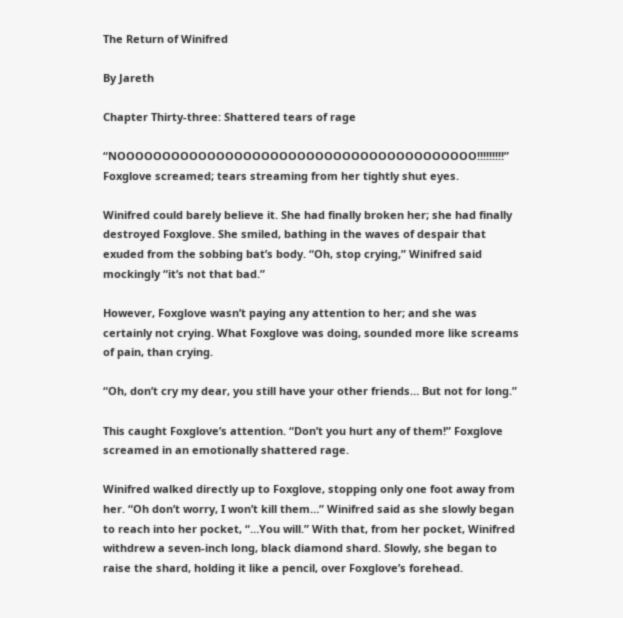The Return of Winifred

By Jareth

Chapter Thirty-three: Shattered tears of rage

“NOOOOOOOOOOOOOOOOOOOOOOOOOOOOOOOOOOOOOOOO!!!!!!!!!” Foxglove screamed; tears streaming from her tightly shut eyes.

Winifred could barely believe it. She had finally broken her; she had finally destroyed Foxglove. She smiled, bathing in the waves of despair that exuded from the sobbing bat’s body. “Oh, stop crying,” Winifred said mockingly “it’s not that bad.”

However, Foxglove wasn’t paying any attention to her; and she was certainly not crying. What Foxglove was doing, sounded more like screams of pain, than crying.

“Oh, don’t cry my dear, you still have your other friends… But not for long.”

This caught Foxglove’s attention. “Don’t you hurt any of them!” Foxglove screamed in an emotionally shattered rage.

Winifred walked directly up to Foxglove, stopping only one foot away from her. “Oh don’t worry, I won’t kill them…” Winifred said as she slowly began to reach into her pocket, “…You will.” With that, from her pocket, Winifred withdrew a seven-inch long, black diamond shard. Slowly, she began to raise the shard, holding it like a pencil, over Foxglove’s forehead.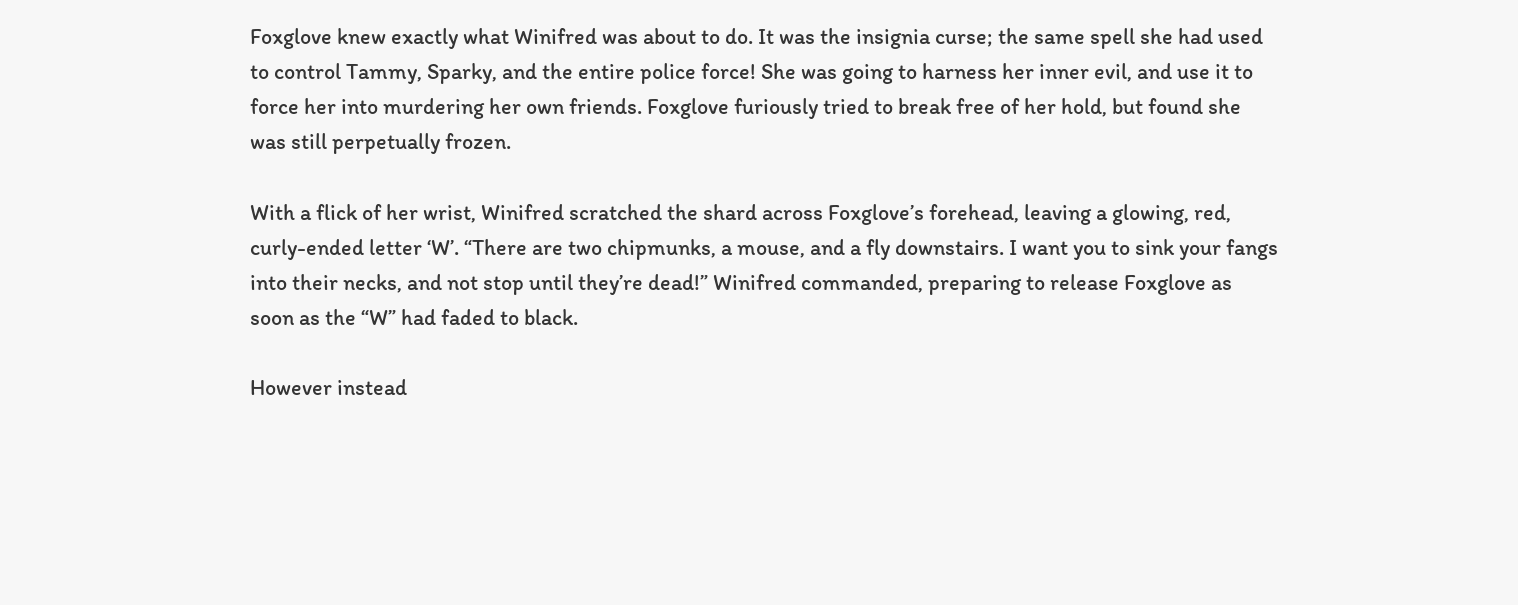Foxglove knew exactly what Winifred was about to do. It was the insignia curse; the same spell she had used to control Tammy, Sparky, and the entire police force! She was going to harness her inner evil, and use it to force her into murdering her own friends. Foxglove furiously tried to break free of her hold, but found she was still perpetually frozen.

With a flick of her wrist, Winifred scratched the shard across Foxglove’s forehead, leaving a glowing, red, curly-ended letter ‘W’. “There are two chipmunks, a mouse, and a fly downstairs. I want you to sink your fangs into their necks, and not stop until they’re dead!” Winifred commanded, preparing to release Foxglove as soon as the “W” had faded to black.

However instead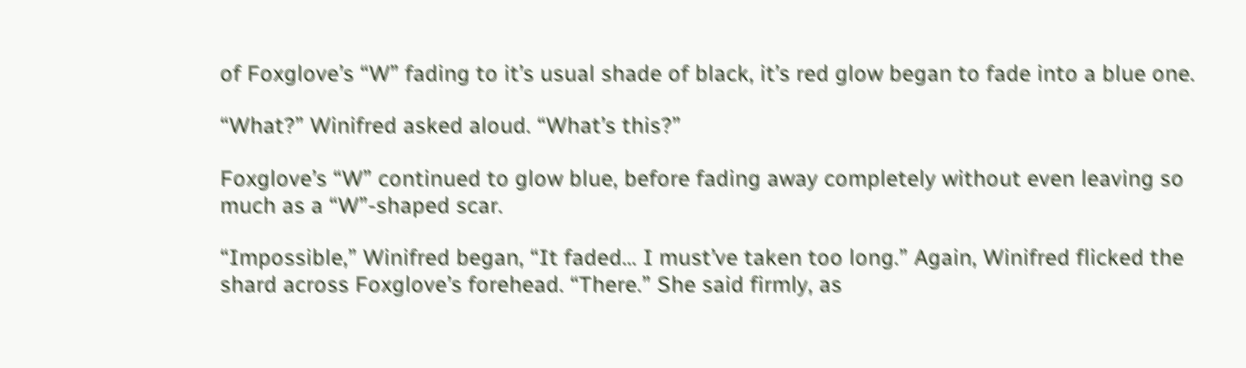of Foxglove’s “W” fading to it’s usual shade of black, it’s red glow began to fade into a blue one.

“What?” Winifred asked aloud. “What’s this?”

Foxglove’s “W” continued to glow blue, before fading away completely without even leaving so much as a “W”-shaped scar.

“Impossible,” Winifred began, “It faded… I must’ve taken too long.” Again, Winifred flicked the shard across Foxglove’s forehead. “There.” She said firmly, as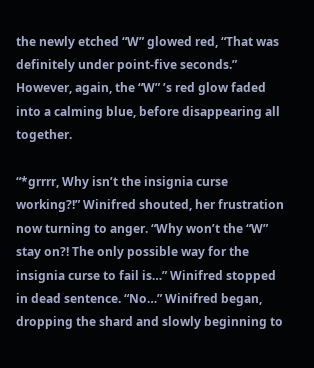the newly etched “W” glowed red, “That was definitely under point-five seconds.”
However, again, the “W” ’s red glow faded into a calming blue, before disappearing all together.

“*grrrr, Why isn’t the insignia curse working?!” Winifred shouted, her frustration now turning to anger. “Why won’t the “W” stay on?! The only possible way for the insignia curse to fail is…” Winifred stopped in dead sentence. “No…” Winifred began, dropping the shard and slowly beginning to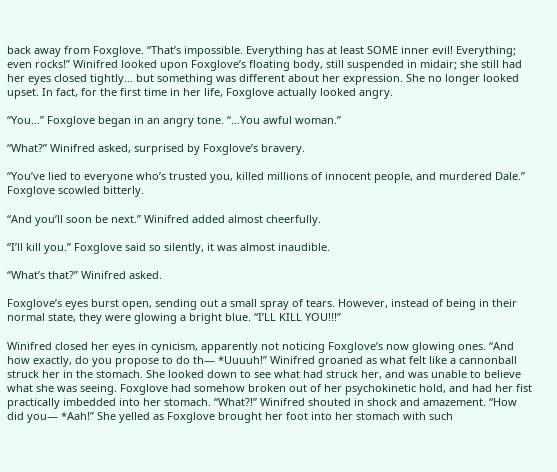back away from Foxglove. “That’s impossible. Everything has at least SOME inner evil! Everything; even rocks!” Winifred looked upon Foxglove’s floating body, still suspended in midair; she still had her eyes closed tightly… but something was different about her expression. She no longer looked upset. In fact, for the first time in her life, Foxglove actually looked angry.

“You…” Foxglove began in an angry tone. “…You awful woman.”

“What?” Winifred asked, surprised by Foxglove’s bravery.

“You’ve lied to everyone who’s trusted you, killed millions of innocent people, and murdered Dale.” Foxglove scowled bitterly.

“And you’ll soon be next.” Winifred added almost cheerfully.

“I’ll kill you.” Foxglove said so silently, it was almost inaudible.

“What’s that?” Winifred asked.

Foxglove’s eyes burst open, sending out a small spray of tears. However, instead of being in their normal state, they were glowing a bright blue. “I’LL KILL YOU!!!”

Winifred closed her eyes in cynicism, apparently not noticing Foxglove’s now glowing ones. “And how exactly, do you propose to do th— *Uuuuh!” Winifred groaned as what felt like a cannonball struck her in the stomach. She looked down to see what had struck her, and was unable to believe what she was seeing. Foxglove had somehow broken out of her psychokinetic hold, and had her fist practically imbedded into her stomach. “What?!” Winifred shouted in shock and amazement. “How did you— *Aah!” She yelled as Foxglove brought her foot into her stomach with such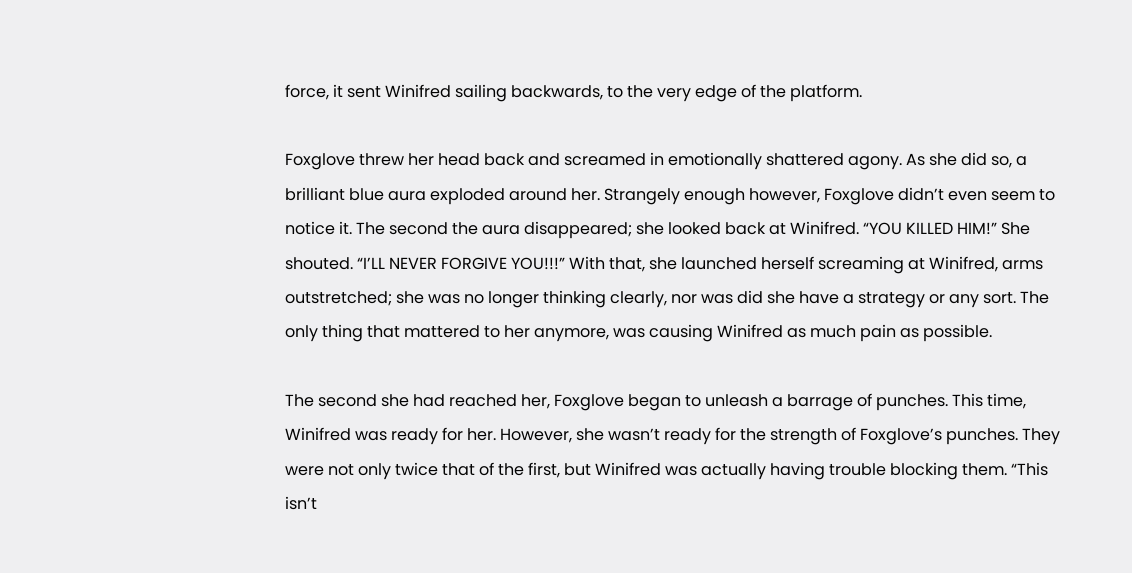force, it sent Winifred sailing backwards, to the very edge of the platform.

Foxglove threw her head back and screamed in emotionally shattered agony. As she did so, a brilliant blue aura exploded around her. Strangely enough however, Foxglove didn’t even seem to notice it. The second the aura disappeared; she looked back at Winifred. “YOU KILLED HIM!” She shouted. “I’LL NEVER FORGIVE YOU!!!” With that, she launched herself screaming at Winifred, arms outstretched; she was no longer thinking clearly, nor was did she have a strategy or any sort. The only thing that mattered to her anymore, was causing Winifred as much pain as possible.

The second she had reached her, Foxglove began to unleash a barrage of punches. This time, Winifred was ready for her. However, she wasn’t ready for the strength of Foxglove’s punches. They were not only twice that of the first, but Winifred was actually having trouble blocking them. “This isn’t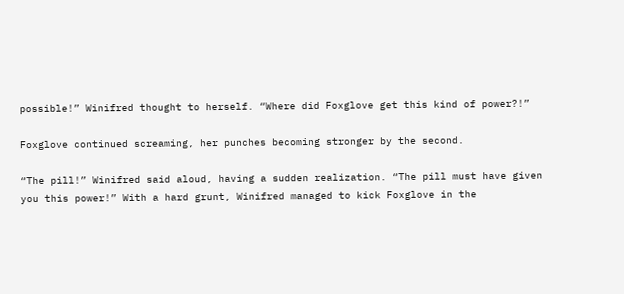possible!” Winifred thought to herself. “Where did Foxglove get this kind of power?!”

Foxglove continued screaming, her punches becoming stronger by the second.

“The pill!” Winifred said aloud, having a sudden realization. “The pill must have given you this power!” With a hard grunt, Winifred managed to kick Foxglove in the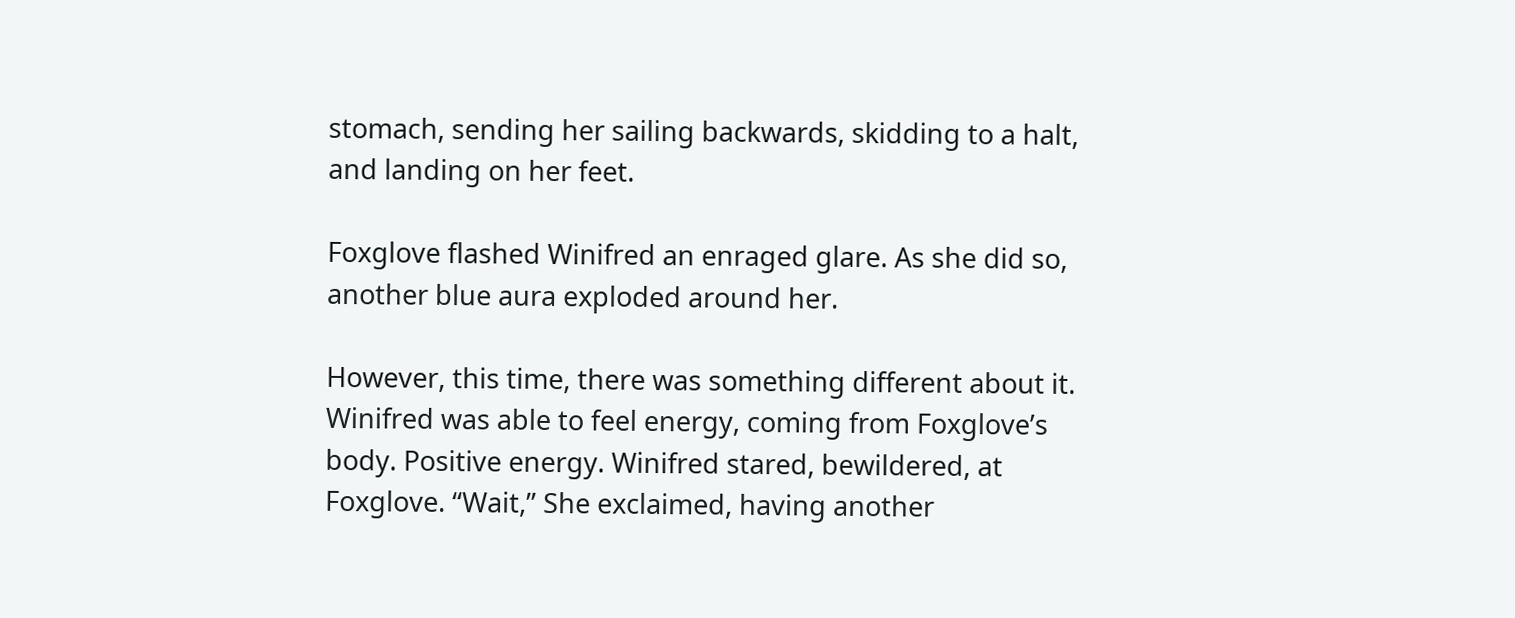stomach, sending her sailing backwards, skidding to a halt, and landing on her feet.

Foxglove flashed Winifred an enraged glare. As she did so, another blue aura exploded around her.

However, this time, there was something different about it. Winifred was able to feel energy, coming from Foxglove’s body. Positive energy. Winifred stared, bewildered, at Foxglove. “Wait,” She exclaimed, having another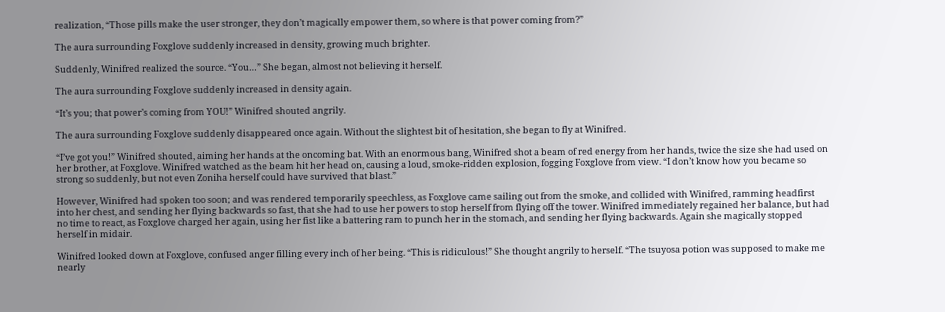realization, “Those pills make the user stronger, they don’t magically empower them, so where is that power coming from?”

The aura surrounding Foxglove suddenly increased in density, growing much brighter.

Suddenly, Winifred realized the source. “You…” She began, almost not believing it herself.

The aura surrounding Foxglove suddenly increased in density again.

“It’s you; that power’s coming from YOU!” Winifred shouted angrily.

The aura surrounding Foxglove suddenly disappeared once again. Without the slightest bit of hesitation, she began to fly at Winifred.

“I’ve got you!” Winifred shouted, aiming her hands at the oncoming bat. With an enormous bang, Winifred shot a beam of red energy from her hands, twice the size she had used on her brother, at Foxglove. Winifred watched as the beam hit her head on, causing a loud, smoke-ridden explosion, fogging Foxglove from view. “I don’t know how you became so strong so suddenly, but not even Zoniha herself could have survived that blast.”

However, Winifred had spoken too soon; and was rendered temporarily speechless, as Foxglove came sailing out from the smoke, and collided with Winifred, ramming headfirst into her chest, and sending her flying backwards so fast, that she had to use her powers to stop herself from flying off the tower. Winifred immediately regained her balance, but had no time to react, as Foxglove charged her again, using her fist like a battering ram to punch her in the stomach, and sending her flying backwards. Again she magically stopped herself in midair.

Winifred looked down at Foxglove, confused anger filling every inch of her being. “This is ridiculous!” She thought angrily to herself. “The tsuyosa potion was supposed to make me nearly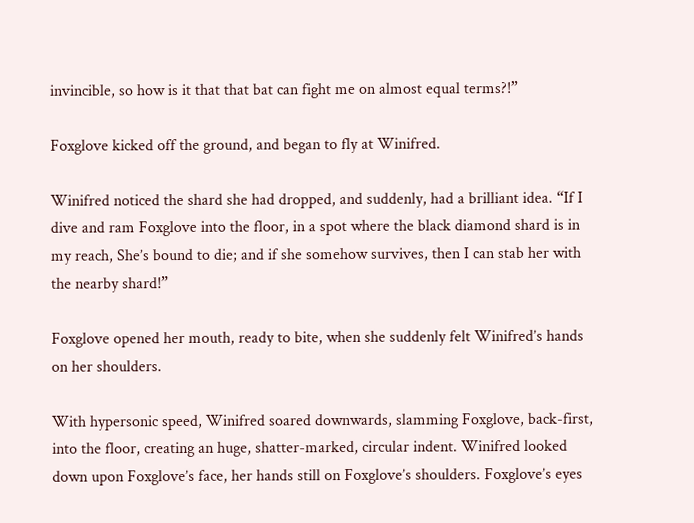invincible, so how is it that that bat can fight me on almost equal terms?!”

Foxglove kicked off the ground, and began to fly at Winifred.

Winifred noticed the shard she had dropped, and suddenly, had a brilliant idea. “If I dive and ram Foxglove into the floor, in a spot where the black diamond shard is in my reach, She’s bound to die; and if she somehow survives, then I can stab her with the nearby shard!”

Foxglove opened her mouth, ready to bite, when she suddenly felt Winifred’s hands on her shoulders.

With hypersonic speed, Winifred soared downwards, slamming Foxglove, back-first, into the floor, creating an huge, shatter-marked, circular indent. Winifred looked down upon Foxglove’s face, her hands still on Foxglove’s shoulders. Foxglove’s eyes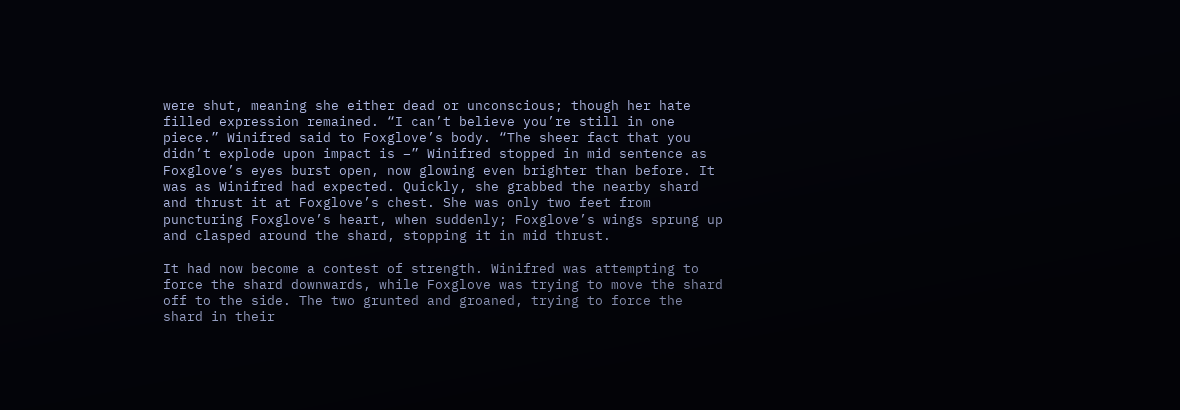were shut, meaning she either dead or unconscious; though her hate filled expression remained. “I can’t believe you’re still in one piece.” Winifred said to Foxglove’s body. “The sheer fact that you didn’t explode upon impact is –” Winifred stopped in mid sentence as Foxglove’s eyes burst open, now glowing even brighter than before. It was as Winifred had expected. Quickly, she grabbed the nearby shard and thrust it at Foxglove’s chest. She was only two feet from puncturing Foxglove’s heart, when suddenly; Foxglove’s wings sprung up and clasped around the shard, stopping it in mid thrust.

It had now become a contest of strength. Winifred was attempting to force the shard downwards, while Foxglove was trying to move the shard off to the side. The two grunted and groaned, trying to force the shard in their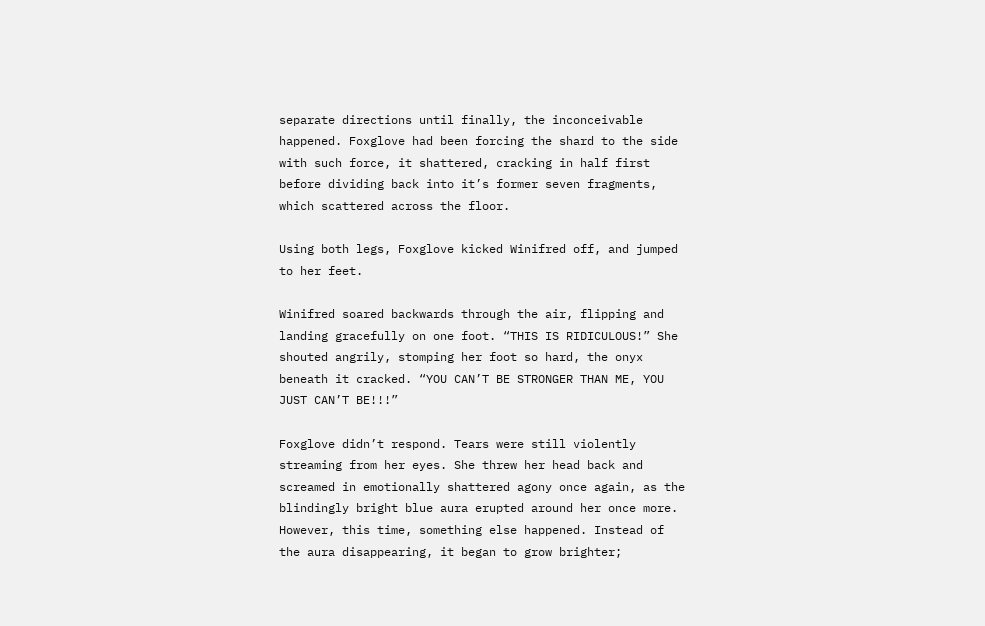separate directions until finally, the inconceivable happened. Foxglove had been forcing the shard to the side with such force, it shattered, cracking in half first before dividing back into it’s former seven fragments, which scattered across the floor.

Using both legs, Foxglove kicked Winifred off, and jumped to her feet.

Winifred soared backwards through the air, flipping and landing gracefully on one foot. “THIS IS RIDICULOUS!” She shouted angrily, stomping her foot so hard, the onyx beneath it cracked. “YOU CAN’T BE STRONGER THAN ME, YOU JUST CAN’T BE!!!”

Foxglove didn’t respond. Tears were still violently streaming from her eyes. She threw her head back and screamed in emotionally shattered agony once again, as the blindingly bright blue aura erupted around her once more. However, this time, something else happened. Instead of the aura disappearing, it began to grow brighter;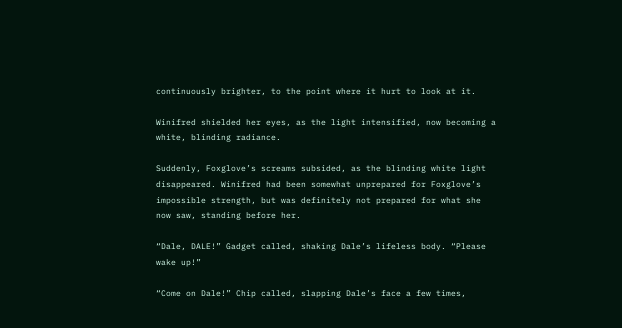continuously brighter, to the point where it hurt to look at it.

Winifred shielded her eyes, as the light intensified, now becoming a white, blinding radiance.

Suddenly, Foxglove’s screams subsided, as the blinding white light disappeared. Winifred had been somewhat unprepared for Foxglove’s impossible strength, but was definitely not prepared for what she now saw, standing before her.

“Dale, DALE!” Gadget called, shaking Dale’s lifeless body. “Please wake up!”

“Come on Dale!” Chip called, slapping Dale’s face a few times,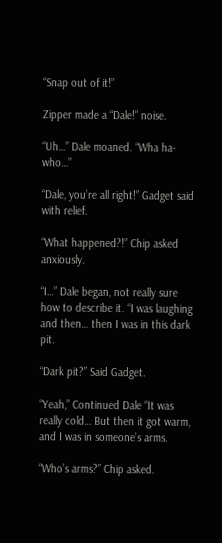“Snap out of it!”

Zipper made a “Dale!” noise.

“Uh…” Dale moaned. “Wha ha- who…”

“Dale, you’re all right!” Gadget said with relief.

“What happened?!” Chip asked anxiously.

“I…” Dale began, not really sure how to describe it. “I was laughing and then… then I was in this dark pit.

“Dark pit?” Said Gadget.

“Yeah,” Continued Dale “It was really cold… But then it got warm, and I was in someone’s arms.

“Who’s arms?” Chip asked.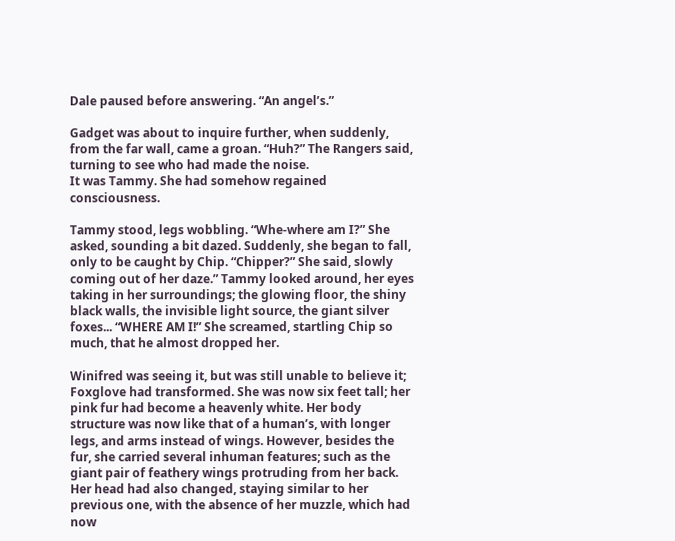Dale paused before answering. “An angel’s.”

Gadget was about to inquire further, when suddenly, from the far wall, came a groan. “Huh?” The Rangers said, turning to see who had made the noise.
It was Tammy. She had somehow regained consciousness.

Tammy stood, legs wobbling. “Whe-where am I?” She asked, sounding a bit dazed. Suddenly, she began to fall, only to be caught by Chip. “Chipper?” She said, slowly coming out of her daze.” Tammy looked around, her eyes taking in her surroundings; the glowing floor, the shiny black walls, the invisible light source, the giant silver foxes... “WHERE AM I!” She screamed, startling Chip so much, that he almost dropped her.

Winifred was seeing it, but was still unable to believe it; Foxglove had transformed. She was now six feet tall; her pink fur had become a heavenly white. Her body structure was now like that of a human’s, with longer legs, and arms instead of wings. However, besides the fur, she carried several inhuman features; such as the giant pair of feathery wings protruding from her back. Her head had also changed, staying similar to her previous one, with the absence of her muzzle, which had now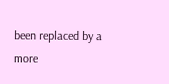been replaced by a more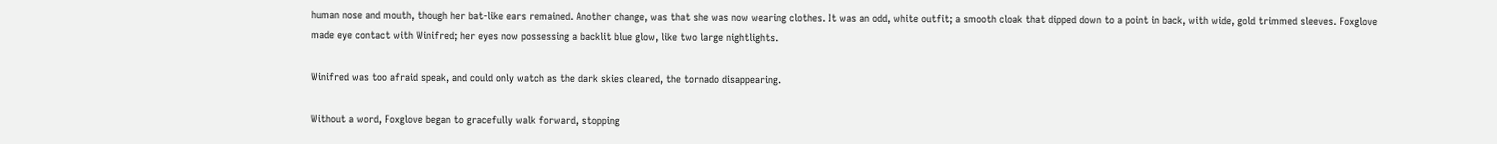human nose and mouth, though her bat-like ears remained. Another change, was that she was now wearing clothes. It was an odd, white outfit; a smooth cloak that dipped down to a point in back, with wide, gold trimmed sleeves. Foxglove made eye contact with Winifred; her eyes now possessing a backlit blue glow, like two large nightlights.

Winifred was too afraid speak, and could only watch as the dark skies cleared, the tornado disappearing.

Without a word, Foxglove began to gracefully walk forward, stopping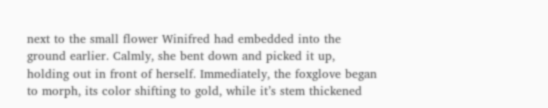next to the small flower Winifred had embedded into the ground earlier. Calmly, she bent down and picked it up, holding out in front of herself. Immediately, the foxglove began to morph, its color shifting to gold, while it’s stem thickened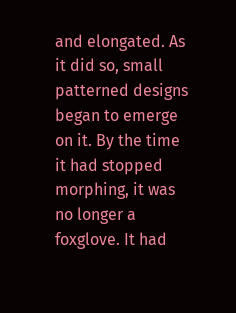and elongated. As it did so, small patterned designs began to emerge on it. By the time it had stopped morphing, it was no longer a foxglove. It had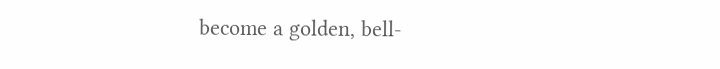become a golden, bell-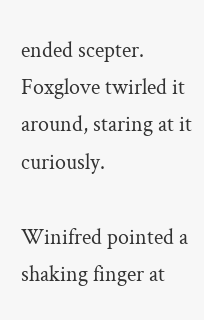ended scepter. Foxglove twirled it around, staring at it curiously.

Winifred pointed a shaking finger at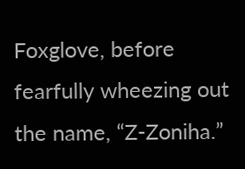Foxglove, before fearfully wheezing out the name, “Z-Zoniha.”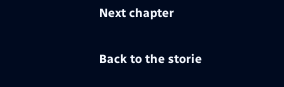Next chapter

Back to the storie